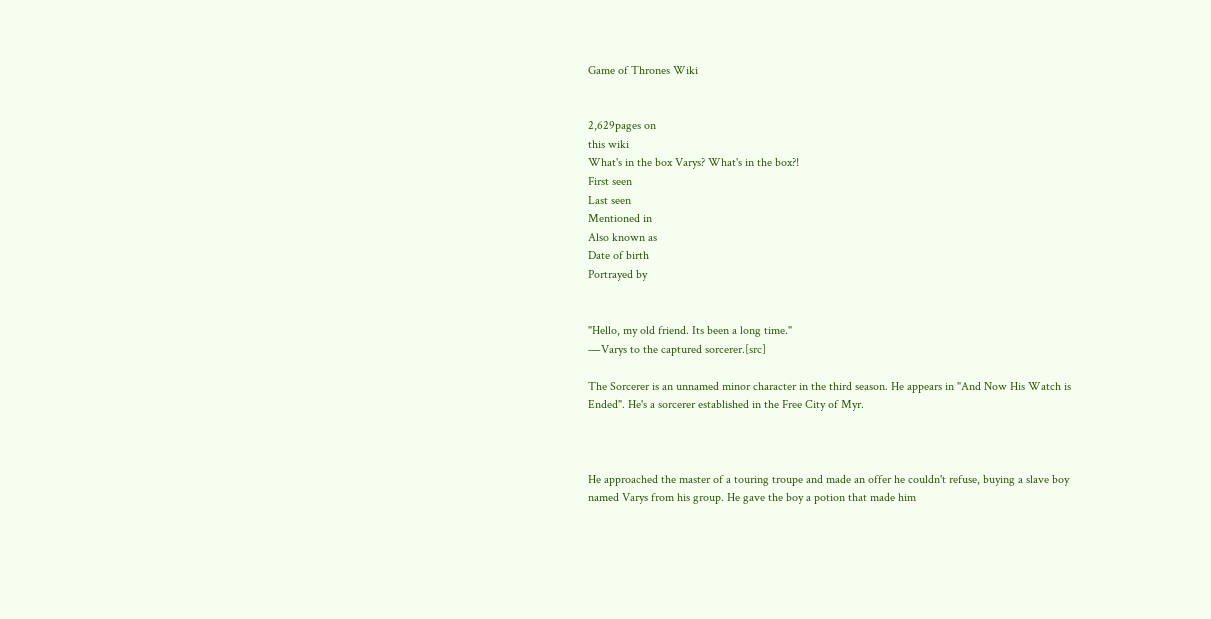Game of Thrones Wiki


2,629pages on
this wiki
What's in the box Varys? What's in the box?!
First seen
Last seen
Mentioned in
Also known as
Date of birth
Portrayed by


"Hello, my old friend. Its been a long time."
―Varys to the captured sorcerer.[src]

The Sorcerer is an unnamed minor character in the third season. He appears in "And Now His Watch is Ended". He's a sorcerer established in the Free City of Myr.



He approached the master of a touring troupe and made an offer he couldn't refuse, buying a slave boy named Varys from his group. He gave the boy a potion that made him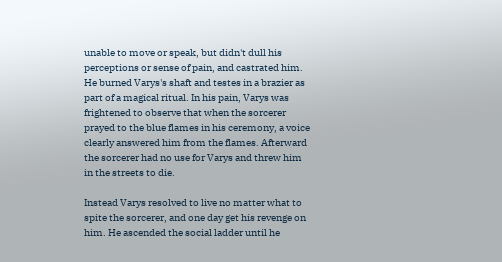unable to move or speak, but didn't dull his perceptions or sense of pain, and castrated him. He burned Varys's shaft and testes in a brazier as part of a magical ritual. In his pain, Varys was frightened to observe that when the sorcerer prayed to the blue flames in his ceremony, a voice clearly answered him from the flames. Afterward the sorcerer had no use for Varys and threw him in the streets to die.

Instead Varys resolved to live no matter what to spite the sorcerer, and one day get his revenge on him. He ascended the social ladder until he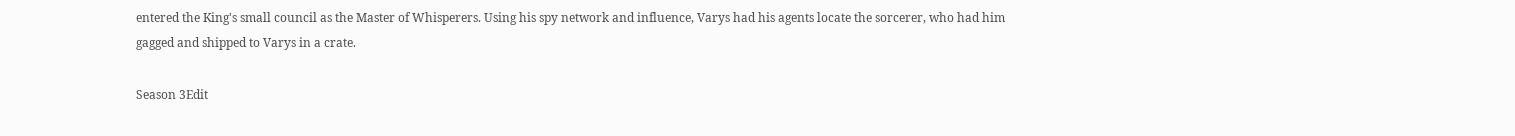entered the King's small council as the Master of Whisperers. Using his spy network and influence, Varys had his agents locate the sorcerer, who had him gagged and shipped to Varys in a crate.

Season 3Edit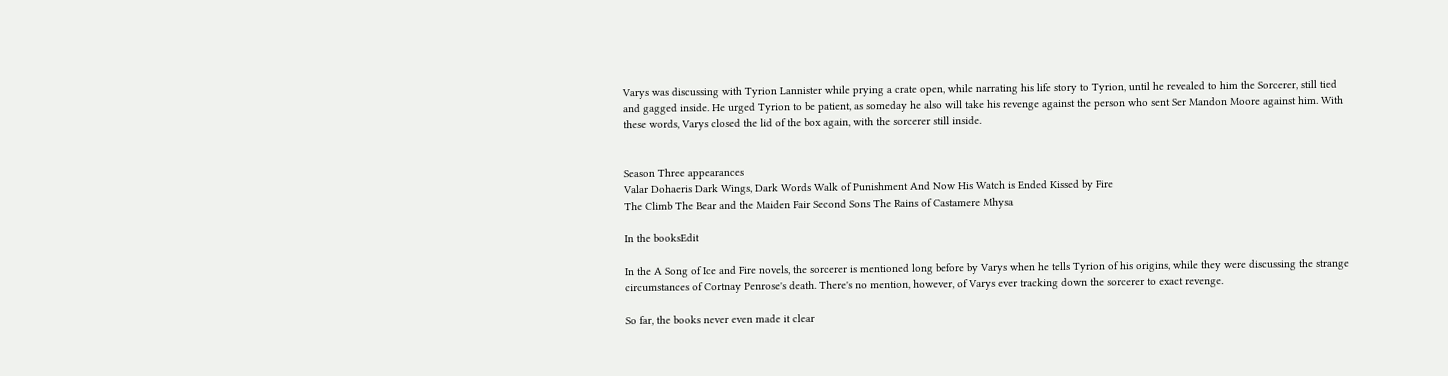Varys was discussing with Tyrion Lannister while prying a crate open, while narrating his life story to Tyrion, until he revealed to him the Sorcerer, still tied and gagged inside. He urged Tyrion to be patient, as someday he also will take his revenge against the person who sent Ser Mandon Moore against him. With these words, Varys closed the lid of the box again, with the sorcerer still inside.


Season Three appearances
Valar Dohaeris Dark Wings, Dark Words Walk of Punishment And Now His Watch is Ended Kissed by Fire
The Climb The Bear and the Maiden Fair Second Sons The Rains of Castamere Mhysa

In the booksEdit

In the A Song of Ice and Fire novels, the sorcerer is mentioned long before by Varys when he tells Tyrion of his origins, while they were discussing the strange circumstances of Cortnay Penrose's death. There's no mention, however, of Varys ever tracking down the sorcerer to exact revenge.

So far, the books never even made it clear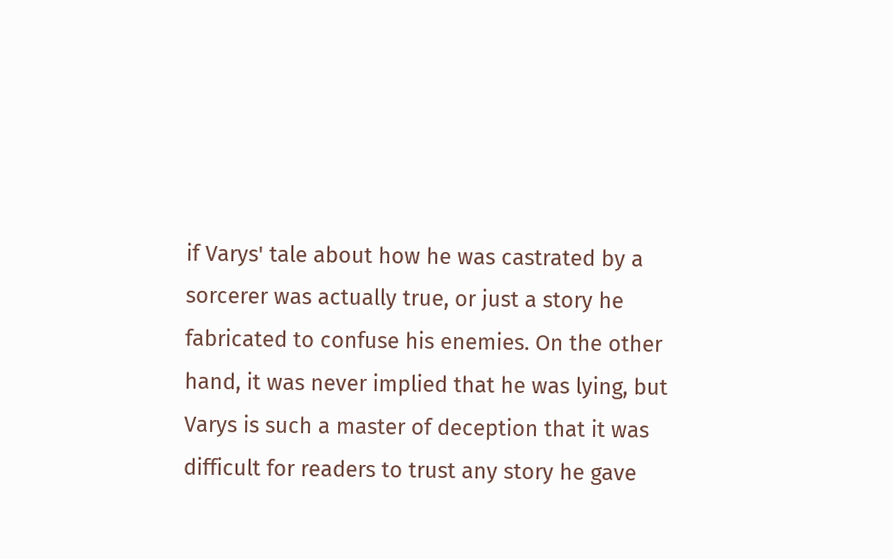if Varys' tale about how he was castrated by a sorcerer was actually true, or just a story he fabricated to confuse his enemies. On the other hand, it was never implied that he was lying, but Varys is such a master of deception that it was difficult for readers to trust any story he gave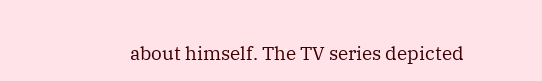about himself. The TV series depicted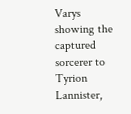Varys showing the captured sorcerer to Tyrion Lannister,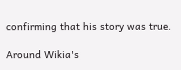confirming that his story was true.

Around Wikia's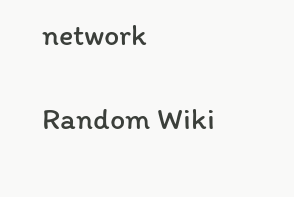network

Random Wiki